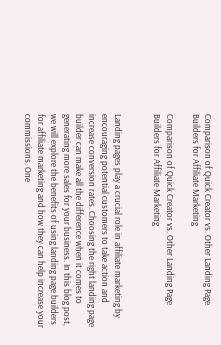Comparison of Quick Creator vs. Other Landing Page Builders for Affiliate Marketing

Comparison of Quick Creator vs. Other Landing Page Builders for Affiliate Marketing


Landing pages play a crucial role in affiliate marketing by encouraging potential customers to take action and increase conversion rates. Choosing the right landing page builder can make all the difference when it comes to generating more sales for your business. In this blog post, we will explore the benefits of using landing page builders for affiliate marketing and how they can help increase your commissions. One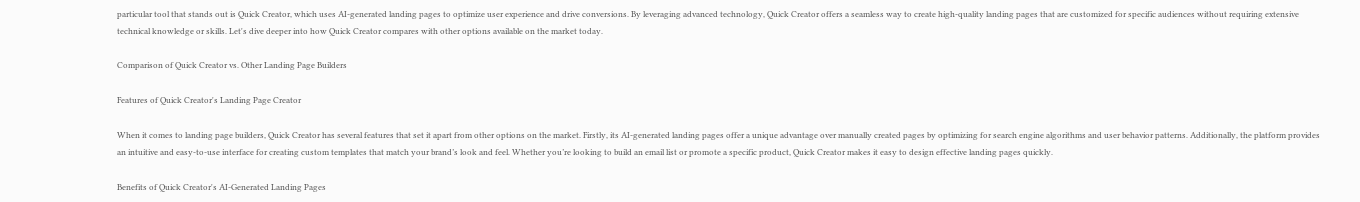particular tool that stands out is Quick Creator, which uses AI-generated landing pages to optimize user experience and drive conversions. By leveraging advanced technology, Quick Creator offers a seamless way to create high-quality landing pages that are customized for specific audiences without requiring extensive technical knowledge or skills. Let's dive deeper into how Quick Creator compares with other options available on the market today.

Comparison of Quick Creator vs. Other Landing Page Builders

Features of Quick Creator's Landing Page Creator

When it comes to landing page builders, Quick Creator has several features that set it apart from other options on the market. Firstly, its AI-generated landing pages offer a unique advantage over manually created pages by optimizing for search engine algorithms and user behavior patterns. Additionally, the platform provides an intuitive and easy-to-use interface for creating custom templates that match your brand’s look and feel. Whether you’re looking to build an email list or promote a specific product, Quick Creator makes it easy to design effective landing pages quickly.

Benefits of Quick Creator's AI-Generated Landing Pages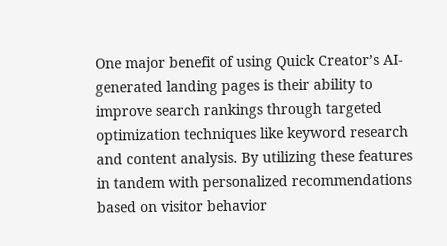One major benefit of using Quick Creator’s AI-generated landing pages is their ability to improve search rankings through targeted optimization techniques like keyword research and content analysis. By utilizing these features in tandem with personalized recommendations based on visitor behavior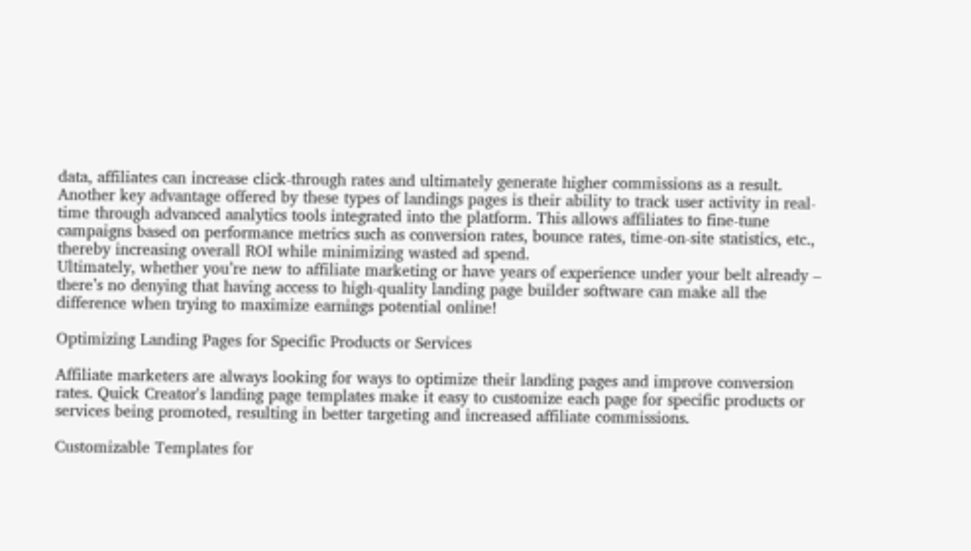data, affiliates can increase click-through rates and ultimately generate higher commissions as a result.
Another key advantage offered by these types of landings pages is their ability to track user activity in real-time through advanced analytics tools integrated into the platform. This allows affiliates to fine-tune campaigns based on performance metrics such as conversion rates, bounce rates, time-on-site statistics, etc., thereby increasing overall ROI while minimizing wasted ad spend.
Ultimately, whether you’re new to affiliate marketing or have years of experience under your belt already – there’s no denying that having access to high-quality landing page builder software can make all the difference when trying to maximize earnings potential online!

Optimizing Landing Pages for Specific Products or Services

Affiliate marketers are always looking for ways to optimize their landing pages and improve conversion rates. Quick Creator's landing page templates make it easy to customize each page for specific products or services being promoted, resulting in better targeting and increased affiliate commissions.

Customizable Templates for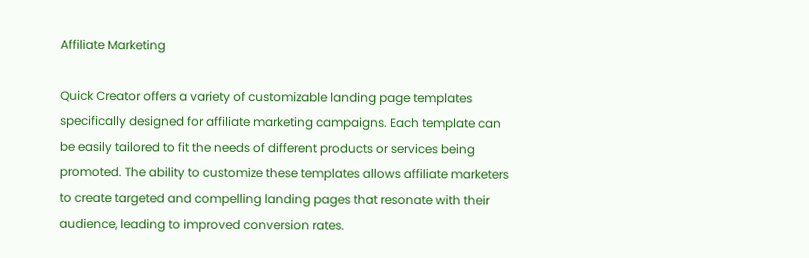Affiliate Marketing

Quick Creator offers a variety of customizable landing page templates specifically designed for affiliate marketing campaigns. Each template can be easily tailored to fit the needs of different products or services being promoted. The ability to customize these templates allows affiliate marketers to create targeted and compelling landing pages that resonate with their audience, leading to improved conversion rates.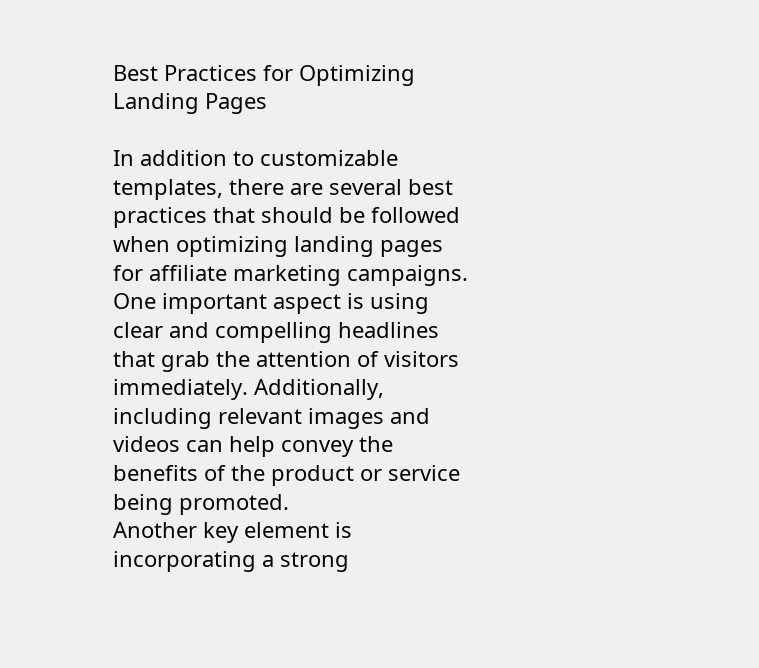Best Practices for Optimizing Landing Pages

In addition to customizable templates, there are several best practices that should be followed when optimizing landing pages for affiliate marketing campaigns. One important aspect is using clear and compelling headlines that grab the attention of visitors immediately. Additionally, including relevant images and videos can help convey the benefits of the product or service being promoted.
Another key element is incorporating a strong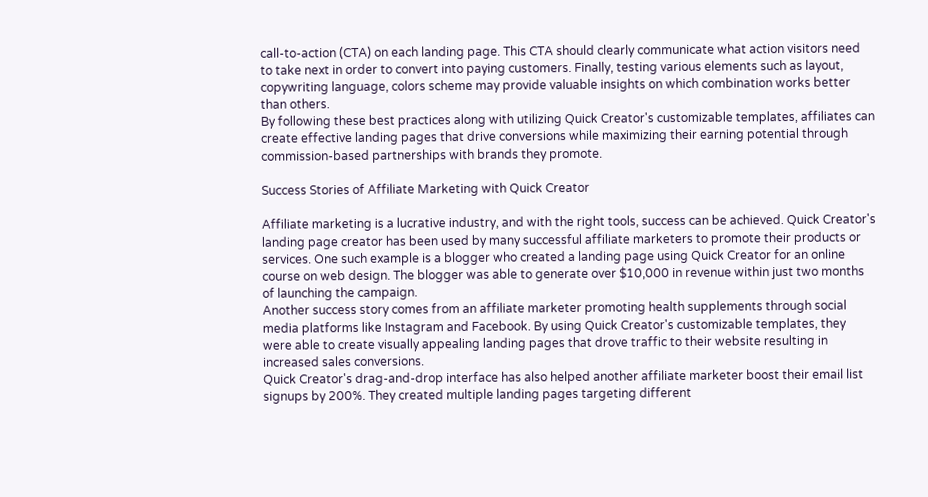call-to-action (CTA) on each landing page. This CTA should clearly communicate what action visitors need to take next in order to convert into paying customers. Finally, testing various elements such as layout, copywriting language, colors scheme may provide valuable insights on which combination works better than others.
By following these best practices along with utilizing Quick Creator's customizable templates, affiliates can create effective landing pages that drive conversions while maximizing their earning potential through commission-based partnerships with brands they promote.

Success Stories of Affiliate Marketing with Quick Creator

Affiliate marketing is a lucrative industry, and with the right tools, success can be achieved. Quick Creator's landing page creator has been used by many successful affiliate marketers to promote their products or services. One such example is a blogger who created a landing page using Quick Creator for an online course on web design. The blogger was able to generate over $10,000 in revenue within just two months of launching the campaign.
Another success story comes from an affiliate marketer promoting health supplements through social media platforms like Instagram and Facebook. By using Quick Creator's customizable templates, they were able to create visually appealing landing pages that drove traffic to their website resulting in increased sales conversions.
Quick Creator's drag-and-drop interface has also helped another affiliate marketer boost their email list signups by 200%. They created multiple landing pages targeting different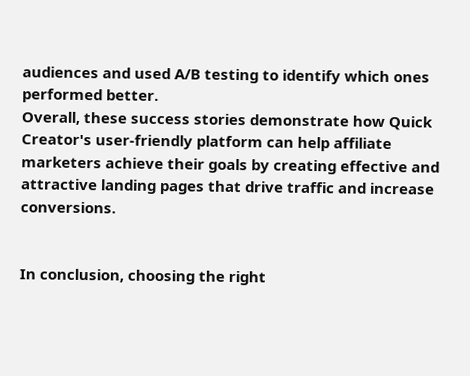audiences and used A/B testing to identify which ones performed better.
Overall, these success stories demonstrate how Quick Creator's user-friendly platform can help affiliate marketers achieve their goals by creating effective and attractive landing pages that drive traffic and increase conversions.


In conclusion, choosing the right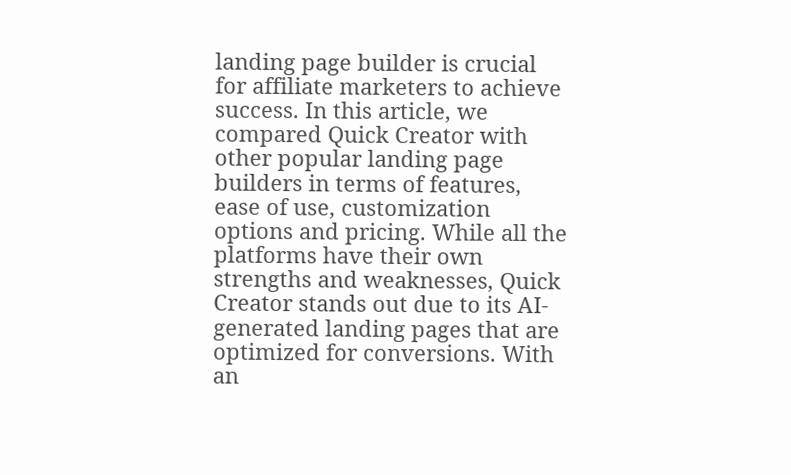landing page builder is crucial for affiliate marketers to achieve success. In this article, we compared Quick Creator with other popular landing page builders in terms of features, ease of use, customization options and pricing. While all the platforms have their own strengths and weaknesses, Quick Creator stands out due to its AI-generated landing pages that are optimized for conversions. With an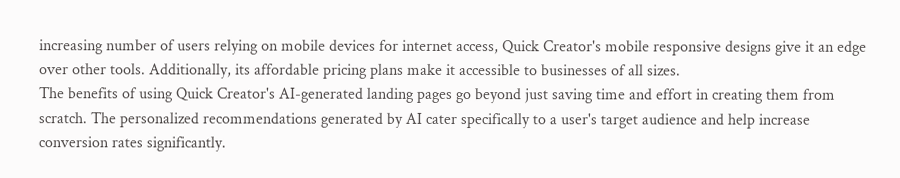increasing number of users relying on mobile devices for internet access, Quick Creator's mobile responsive designs give it an edge over other tools. Additionally, its affordable pricing plans make it accessible to businesses of all sizes.
The benefits of using Quick Creator's AI-generated landing pages go beyond just saving time and effort in creating them from scratch. The personalized recommendations generated by AI cater specifically to a user's target audience and help increase conversion rates significantly.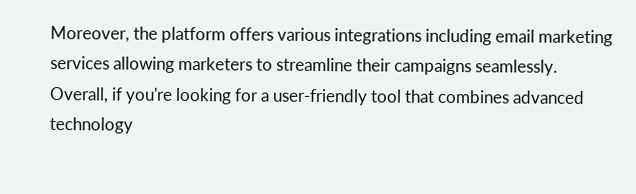Moreover, the platform offers various integrations including email marketing services allowing marketers to streamline their campaigns seamlessly.
Overall, if you're looking for a user-friendly tool that combines advanced technology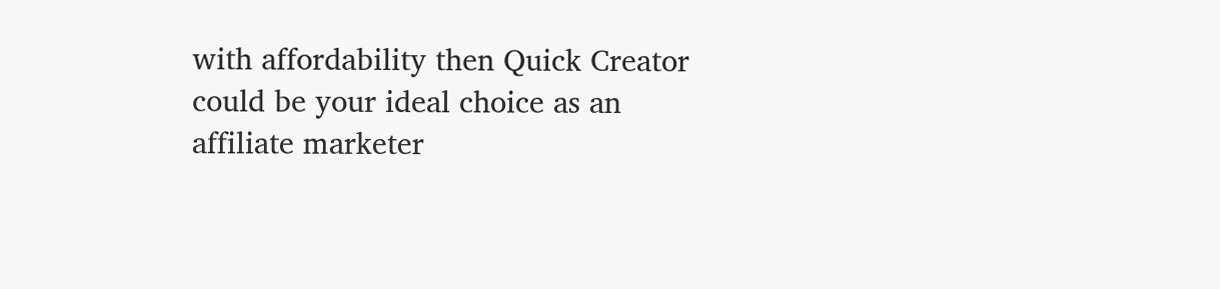with affordability then Quick Creator could be your ideal choice as an affiliate marketer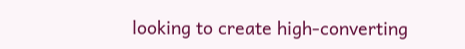looking to create high-converting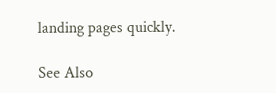landing pages quickly.

See Also